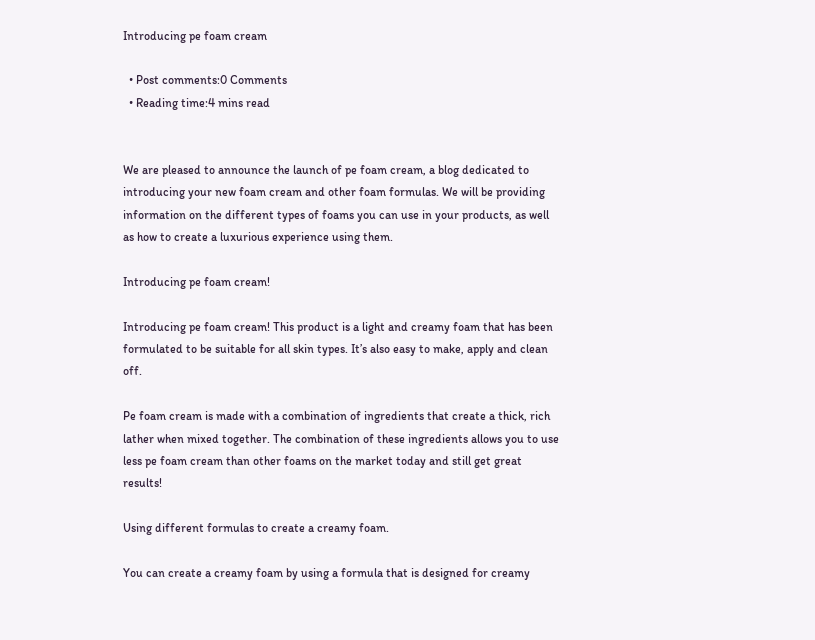Introducing pe foam cream

  • Post comments:0 Comments
  • Reading time:4 mins read


We are pleased to announce the launch of pe foam cream, a blog dedicated to introducing your new foam cream and other foam formulas. We will be providing information on the different types of foams you can use in your products, as well as how to create a luxurious experience using them.

Introducing pe foam cream!

Introducing pe foam cream! This product is a light and creamy foam that has been formulated to be suitable for all skin types. It’s also easy to make, apply and clean off.

Pe foam cream is made with a combination of ingredients that create a thick, rich lather when mixed together. The combination of these ingredients allows you to use less pe foam cream than other foams on the market today and still get great results!

Using different formulas to create a creamy foam.

You can create a creamy foam by using a formula that is designed for creamy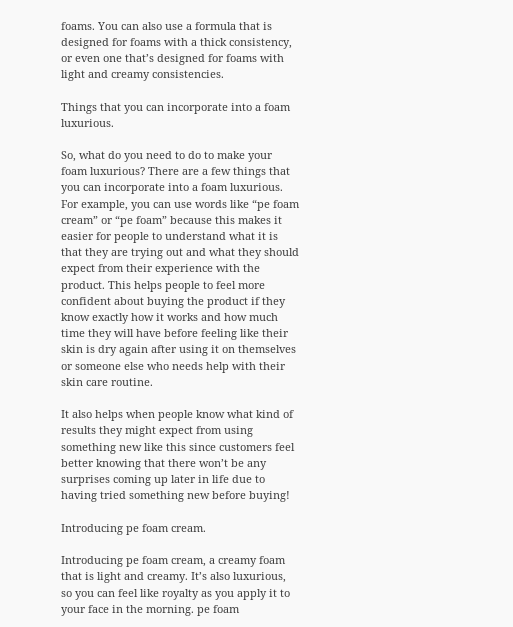foams. You can also use a formula that is designed for foams with a thick consistency, or even one that’s designed for foams with light and creamy consistencies.

Things that you can incorporate into a foam luxurious.

So, what do you need to do to make your foam luxurious? There are a few things that you can incorporate into a foam luxurious. For example, you can use words like “pe foam cream” or “pe foam” because this makes it easier for people to understand what it is that they are trying out and what they should expect from their experience with the product. This helps people to feel more confident about buying the product if they know exactly how it works and how much time they will have before feeling like their skin is dry again after using it on themselves or someone else who needs help with their skin care routine.

It also helps when people know what kind of results they might expect from using something new like this since customers feel better knowing that there won’t be any surprises coming up later in life due to having tried something new before buying!

Introducing pe foam cream.

Introducing pe foam cream, a creamy foam that is light and creamy. It’s also luxurious, so you can feel like royalty as you apply it to your face in the morning. pe foam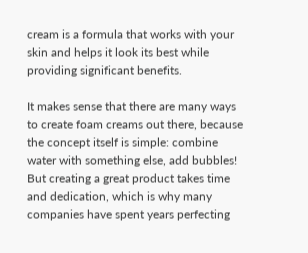cream is a formula that works with your skin and helps it look its best while providing significant benefits.

It makes sense that there are many ways to create foam creams out there, because the concept itself is simple: combine water with something else, add bubbles! But creating a great product takes time and dedication, which is why many companies have spent years perfecting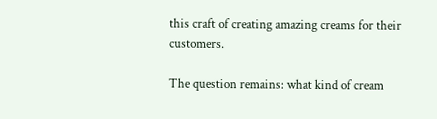this craft of creating amazing creams for their customers.

The question remains: what kind of cream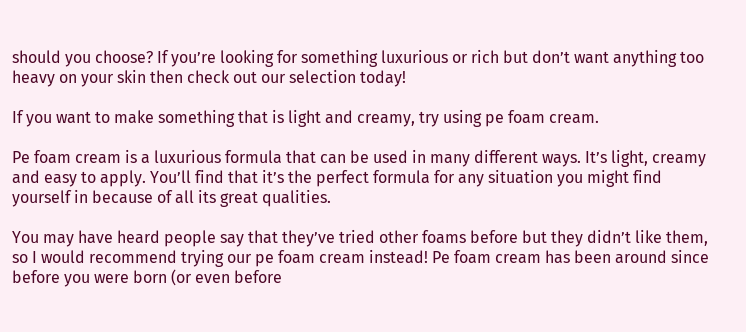should you choose? If you’re looking for something luxurious or rich but don’t want anything too heavy on your skin then check out our selection today!

If you want to make something that is light and creamy, try using pe foam cream.

Pe foam cream is a luxurious formula that can be used in many different ways. It’s light, creamy and easy to apply. You’ll find that it’s the perfect formula for any situation you might find yourself in because of all its great qualities.

You may have heard people say that they’ve tried other foams before but they didn’t like them, so I would recommend trying our pe foam cream instead! Pe foam cream has been around since before you were born (or even before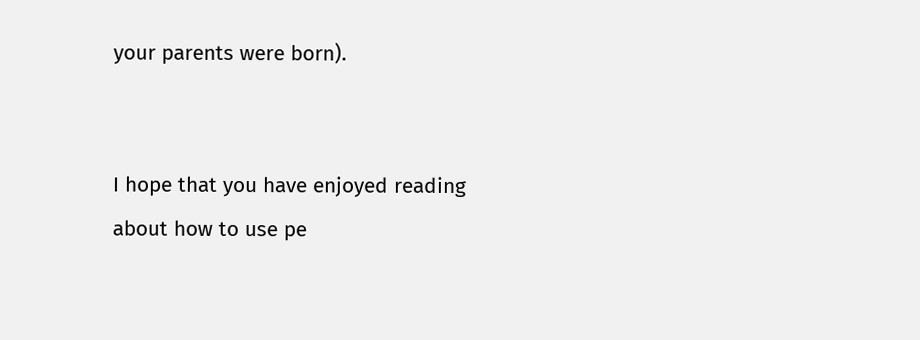your parents were born).


I hope that you have enjoyed reading about how to use pe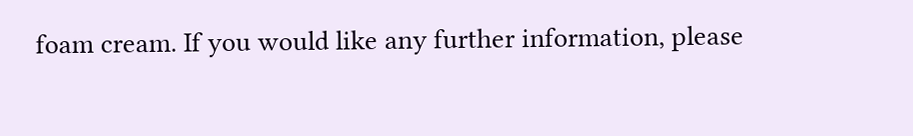foam cream. If you would like any further information, please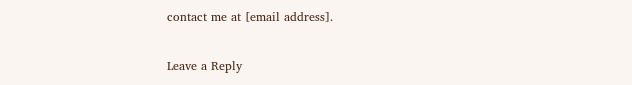contact me at [email address].

Leave a Reply